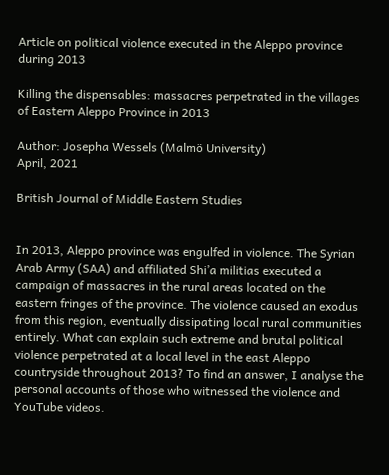Article on political violence executed in the Aleppo province during 2013

Killing the dispensables: massacres perpetrated in the villages of Eastern Aleppo Province in 2013

Author: Josepha Wessels (Malmö University)
April, 2021

British Journal of Middle Eastern Studies


In 2013, Aleppo province was engulfed in violence. The Syrian Arab Army (SAA) and affiliated Shi’a militias executed a campaign of massacres in the rural areas located on the eastern fringes of the province. The violence caused an exodus from this region, eventually dissipating local rural communities entirely. What can explain such extreme and brutal political violence perpetrated at a local level in the east Aleppo countryside throughout 2013? To find an answer, I analyse the personal accounts of those who witnessed the violence and YouTube videos.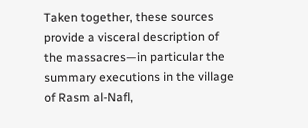Taken together, these sources provide a visceral description of the massacres—in particular the summary executions in the village of Rasm al-Nafl,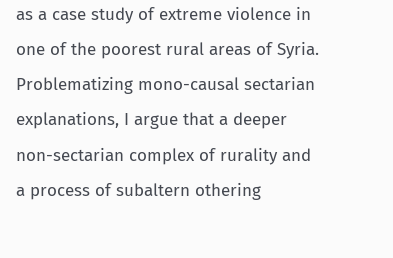as a case study of extreme violence in one of the poorest rural areas of Syria. Problematizing mono-causal sectarian explanations, I argue that a deeper non-sectarian complex of rurality and a process of subaltern othering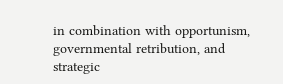in combination with opportunism, governmental retribution, and strategic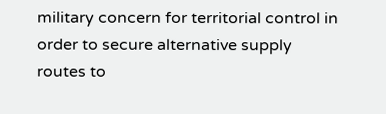military concern for territorial control in order to secure alternative supply routes to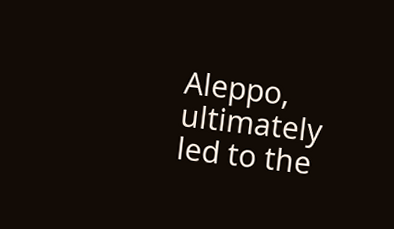Aleppo, ultimately led to the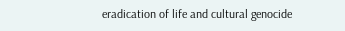eradication of life and cultural genocide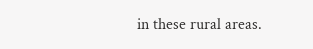in these rural areas.